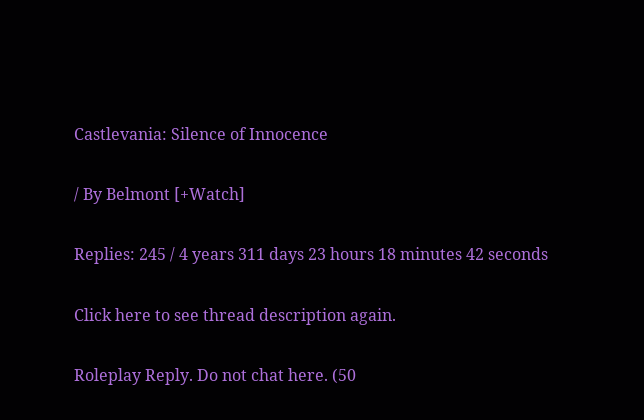Castlevania: Silence of Innocence

/ By Belmont [+Watch]

Replies: 245 / 4 years 311 days 23 hours 18 minutes 42 seconds

Click here to see thread description again.

Roleplay Reply. Do not chat here. (50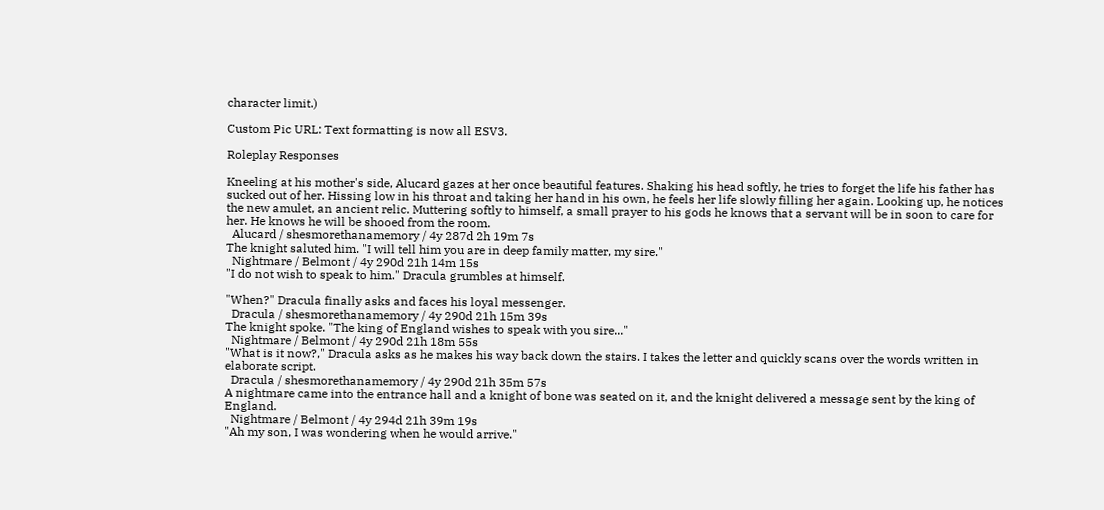character limit.)

Custom Pic URL: Text formatting is now all ESV3.

Roleplay Responses

Kneeling at his mother's side, Alucard gazes at her once beautiful features. Shaking his head softly, he tries to forget the life his father has sucked out of her. Hissing low in his throat and taking her hand in his own, he feels her life slowly filling her again. Looking up, he notices the new amulet, an ancient relic. Muttering softly to himself, a small prayer to his gods he knows that a servant will be in soon to care for her. He knows he will be shooed from the room.
  Alucard / shesmorethanamemory / 4y 287d 2h 19m 7s
The knight saluted him. "I will tell him you are in deep family matter, my sire."
  Nightmare / Belmont / 4y 290d 21h 14m 15s
"I do not wish to speak to him." Dracula grumbles at himself.

"When?" Dracula finally asks and faces his loyal messenger.
  Dracula / shesmorethanamemory / 4y 290d 21h 15m 39s
The knight spoke. "The king of England wishes to speak with you sire..."
  Nightmare / Belmont / 4y 290d 21h 18m 55s
"What is it now?," Dracula asks as he makes his way back down the stairs. I takes the letter and quickly scans over the words written in elaborate script.
  Dracula / shesmorethanamemory / 4y 290d 21h 35m 57s
A nightmare came into the entrance hall and a knight of bone was seated on it, and the knight delivered a message sent by the king of England.
  Nightmare / Belmont / 4y 294d 21h 39m 19s
"Ah my son, I was wondering when he would arrive."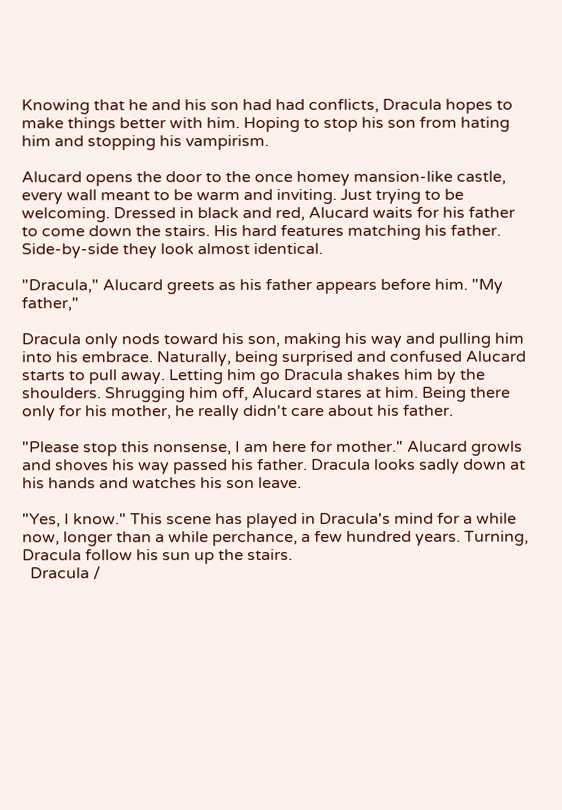Knowing that he and his son had had conflicts, Dracula hopes to make things better with him. Hoping to stop his son from hating him and stopping his vampirism.

Alucard opens the door to the once homey mansion-like castle, every wall meant to be warm and inviting. Just trying to be welcoming. Dressed in black and red, Alucard waits for his father to come down the stairs. His hard features matching his father. Side-by-side they look almost identical.

"Dracula," Alucard greets as his father appears before him. "My father,"

Dracula only nods toward his son, making his way and pulling him into his embrace. Naturally, being surprised and confused Alucard starts to pull away. Letting him go Dracula shakes him by the shoulders. Shrugging him off, Alucard stares at him. Being there only for his mother, he really didn't care about his father.

"Please stop this nonsense, I am here for mother." Alucard growls and shoves his way passed his father. Dracula looks sadly down at his hands and watches his son leave.

"Yes, I know." This scene has played in Dracula's mind for a while now, longer than a while perchance, a few hundred years. Turning, Dracula follow his sun up the stairs.
  Dracula /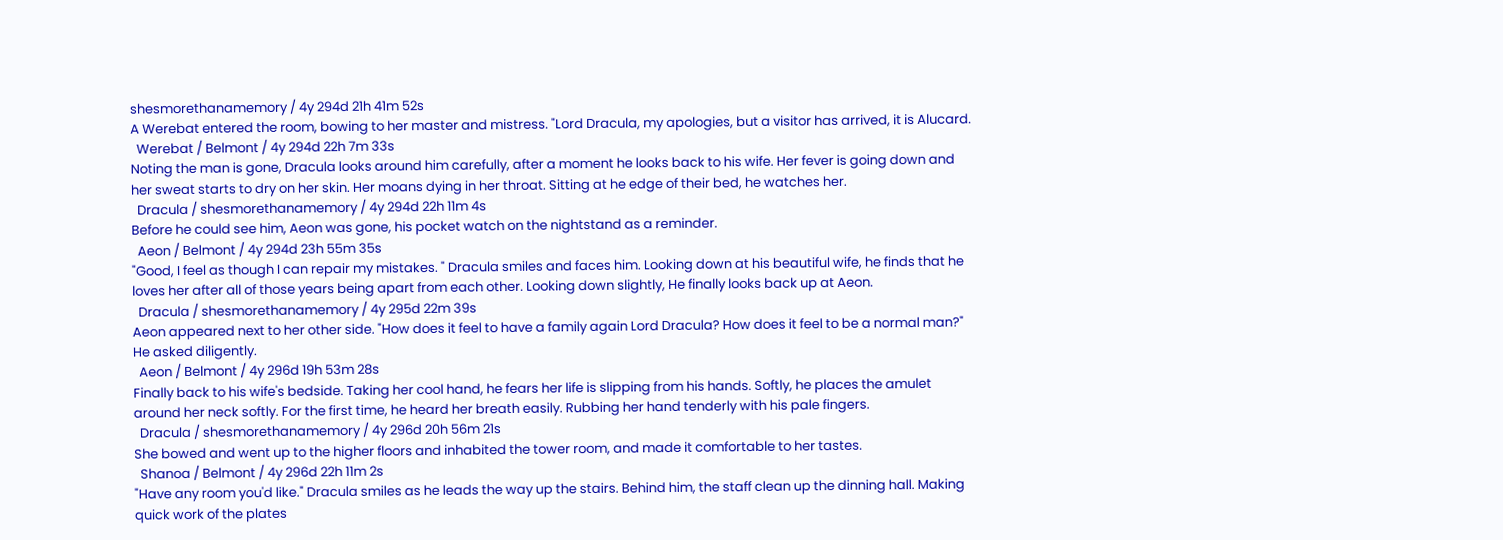shesmorethanamemory / 4y 294d 21h 41m 52s
A Werebat entered the room, bowing to her master and mistress. "Lord Dracula, my apologies, but a visitor has arrived, it is Alucard.
  Werebat / Belmont / 4y 294d 22h 7m 33s
Noting the man is gone, Dracula looks around him carefully, after a moment he looks back to his wife. Her fever is going down and her sweat starts to dry on her skin. Her moans dying in her throat. Sitting at he edge of their bed, he watches her.
  Dracula / shesmorethanamemory / 4y 294d 22h 11m 4s
Before he could see him, Aeon was gone, his pocket watch on the nightstand as a reminder.
  Aeon / Belmont / 4y 294d 23h 55m 35s
"Good, I feel as though I can repair my mistakes. " Dracula smiles and faces him. Looking down at his beautiful wife, he finds that he loves her after all of those years being apart from each other. Looking down slightly, He finally looks back up at Aeon.
  Dracula / shesmorethanamemory / 4y 295d 22m 39s
Aeon appeared next to her other side. "How does it feel to have a family again Lord Dracula? How does it feel to be a normal man?" He asked diligently.
  Aeon / Belmont / 4y 296d 19h 53m 28s
Finally back to his wife's bedside. Taking her cool hand, he fears her life is slipping from his hands. Softly, he places the amulet around her neck softly. For the first time, he heard her breath easily. Rubbing her hand tenderly with his pale fingers.
  Dracula / shesmorethanamemory / 4y 296d 20h 56m 21s
She bowed and went up to the higher floors and inhabited the tower room, and made it comfortable to her tastes.
  Shanoa / Belmont / 4y 296d 22h 11m 2s
"Have any room you'd like." Dracula smiles as he leads the way up the stairs. Behind him, the staff clean up the dinning hall. Making quick work of the plates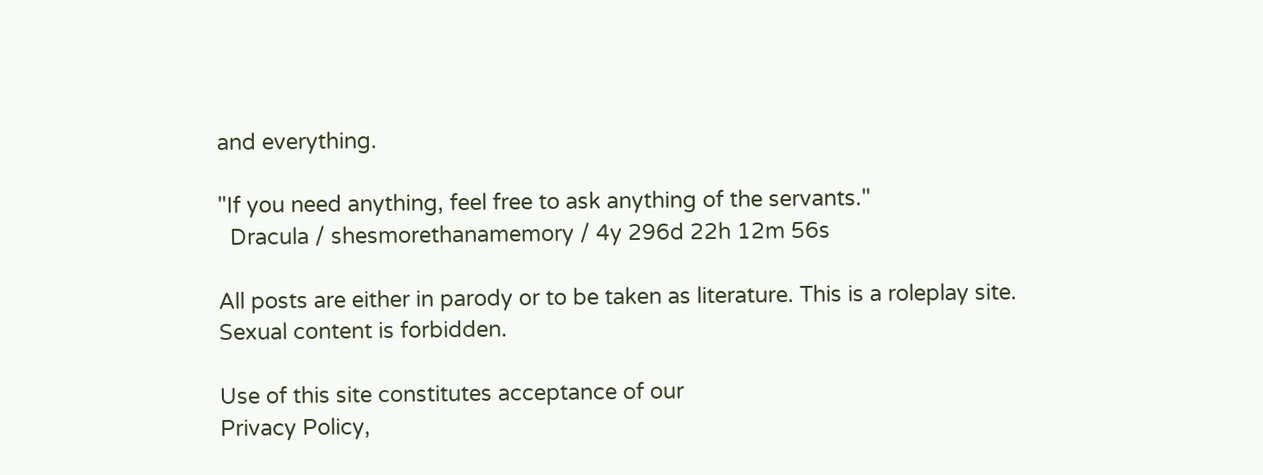and everything.

"If you need anything, feel free to ask anything of the servants."
  Dracula / shesmorethanamemory / 4y 296d 22h 12m 56s

All posts are either in parody or to be taken as literature. This is a roleplay site. Sexual content is forbidden.

Use of this site constitutes acceptance of our
Privacy Policy,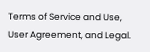Terms of Service and Use, User Agreement, and Legal.